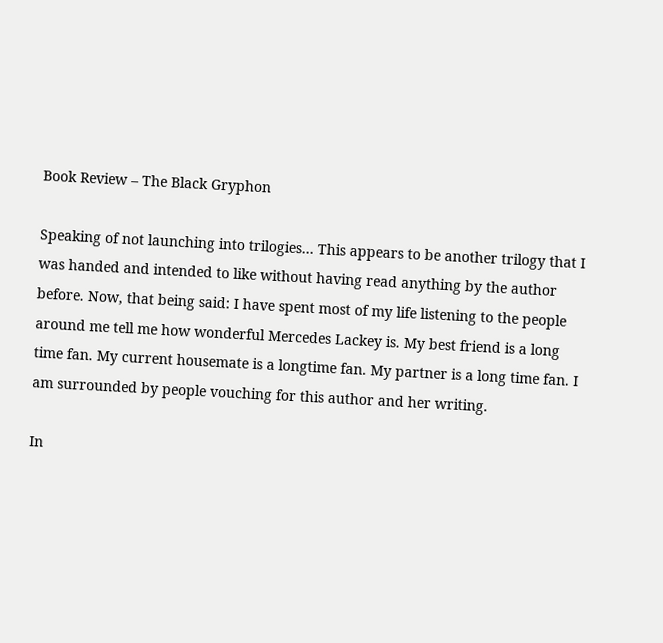Book Review – The Black Gryphon

Speaking of not launching into trilogies… This appears to be another trilogy that I was handed and intended to like without having read anything by the author before. Now, that being said: I have spent most of my life listening to the people around me tell me how wonderful Mercedes Lackey is. My best friend is a long time fan. My current housemate is a longtime fan. My partner is a long time fan. I am surrounded by people vouching for this author and her writing.

In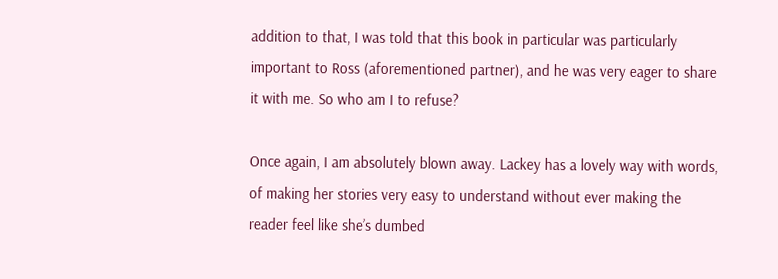addition to that, I was told that this book in particular was particularly important to Ross (aforementioned partner), and he was very eager to share it with me. So who am I to refuse?

Once again, I am absolutely blown away. Lackey has a lovely way with words, of making her stories very easy to understand without ever making the reader feel like she’s dumbed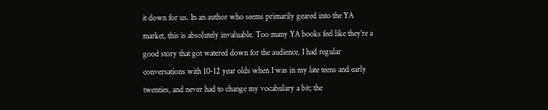it down for us. In an author who seems primarily geared into the YA market, this is absolutely invaluable. Too many YA books feel like they’re a good story that got watered down for the audience. I had regular conversations with 10-12 year olds when I was in my late teens and early twenties, and never had to change my vocabulary a bit; the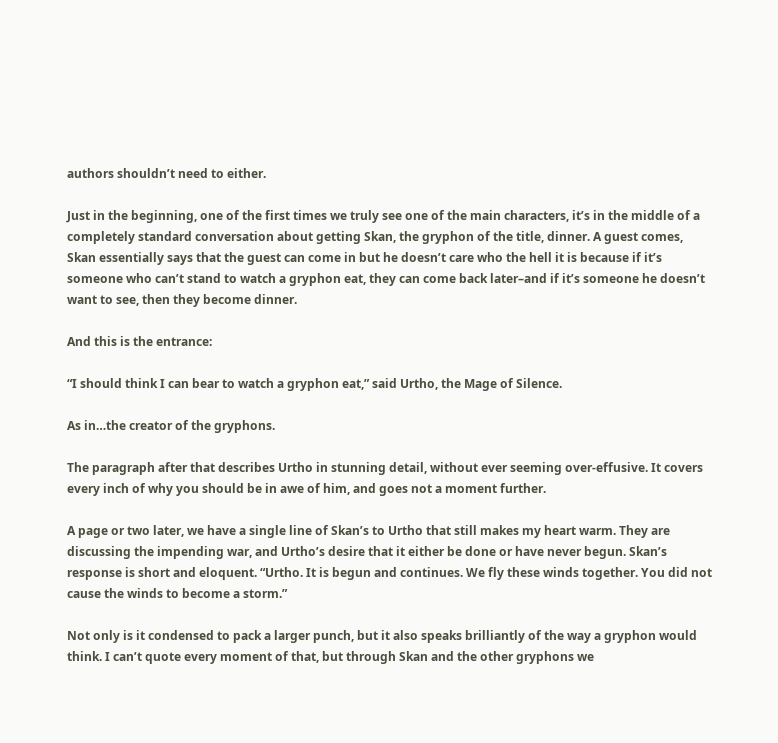authors shouldn’t need to either.

Just in the beginning, one of the first times we truly see one of the main characters, it’s in the middle of a completely standard conversation about getting Skan, the gryphon of the title, dinner. A guest comes, Skan essentially says that the guest can come in but he doesn’t care who the hell it is because if it’s someone who can’t stand to watch a gryphon eat, they can come back later–and if it’s someone he doesn’t want to see, then they become dinner.

And this is the entrance:

“I should think I can bear to watch a gryphon eat,” said Urtho, the Mage of Silence.

As in…the creator of the gryphons.

The paragraph after that describes Urtho in stunning detail, without ever seeming over-effusive. It covers every inch of why you should be in awe of him, and goes not a moment further.

A page or two later, we have a single line of Skan’s to Urtho that still makes my heart warm. They are discussing the impending war, and Urtho’s desire that it either be done or have never begun. Skan’s response is short and eloquent. “Urtho. It is begun and continues. We fly these winds together. You did not cause the winds to become a storm.”

Not only is it condensed to pack a larger punch, but it also speaks brilliantly of the way a gryphon would think. I can’t quote every moment of that, but through Skan and the other gryphons we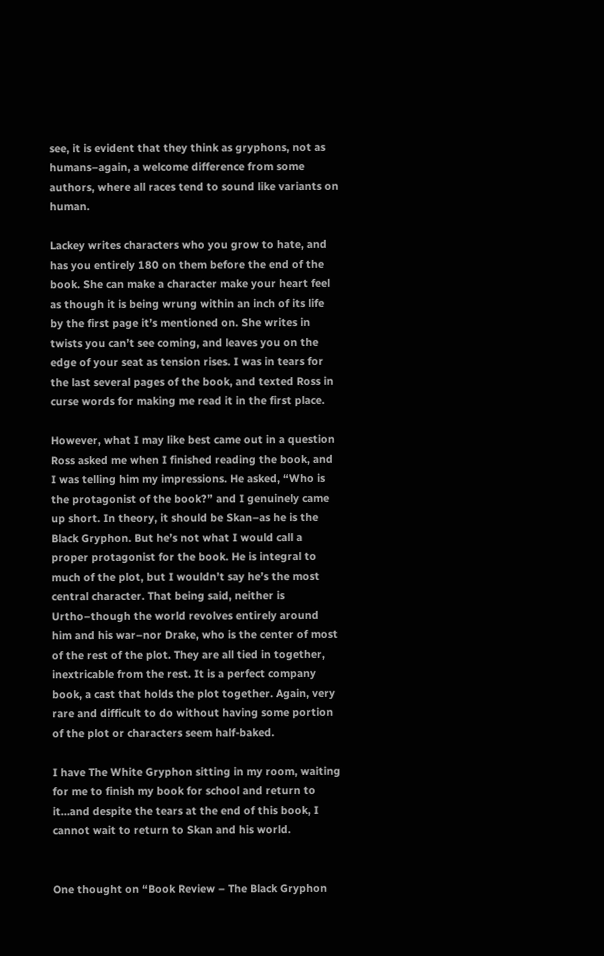see, it is evident that they think as gryphons, not as humans–again, a welcome difference from some authors, where all races tend to sound like variants on human.

Lackey writes characters who you grow to hate, and has you entirely 180 on them before the end of the book. She can make a character make your heart feel as though it is being wrung within an inch of its life by the first page it’s mentioned on. She writes in twists you can’t see coming, and leaves you on the edge of your seat as tension rises. I was in tears for the last several pages of the book, and texted Ross in curse words for making me read it in the first place.

However, what I may like best came out in a question Ross asked me when I finished reading the book, and I was telling him my impressions. He asked, “Who is the protagonist of the book?” and I genuinely came up short. In theory, it should be Skan–as he is the Black Gryphon. But he’s not what I would call a proper protagonist for the book. He is integral to much of the plot, but I wouldn’t say he’s the most central character. That being said, neither is Urtho–though the world revolves entirely around him and his war–nor Drake, who is the center of most of the rest of the plot. They are all tied in together, inextricable from the rest. It is a perfect company book, a cast that holds the plot together. Again, very rare and difficult to do without having some portion of the plot or characters seem half-baked.

I have The White Gryphon sitting in my room, waiting for me to finish my book for school and return to it…and despite the tears at the end of this book, I cannot wait to return to Skan and his world.


One thought on “Book Review – The Black Gryphon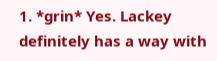1. *grin* Yes. Lackey definitely has a way with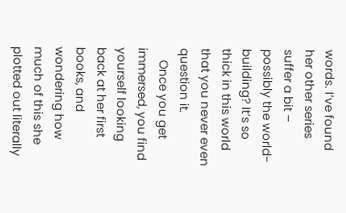words. I’ve found her other series suffer a bit – possibly the world-building? It’s so thick in this world that you never even question it.
    Once you get immersed, you find yourself looking back at her first books, and wondering how much of this she plotted out literally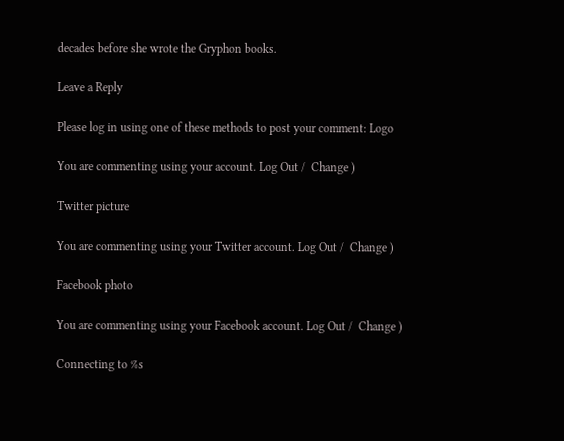decades before she wrote the Gryphon books.

Leave a Reply

Please log in using one of these methods to post your comment: Logo

You are commenting using your account. Log Out /  Change )

Twitter picture

You are commenting using your Twitter account. Log Out /  Change )

Facebook photo

You are commenting using your Facebook account. Log Out /  Change )

Connecting to %s